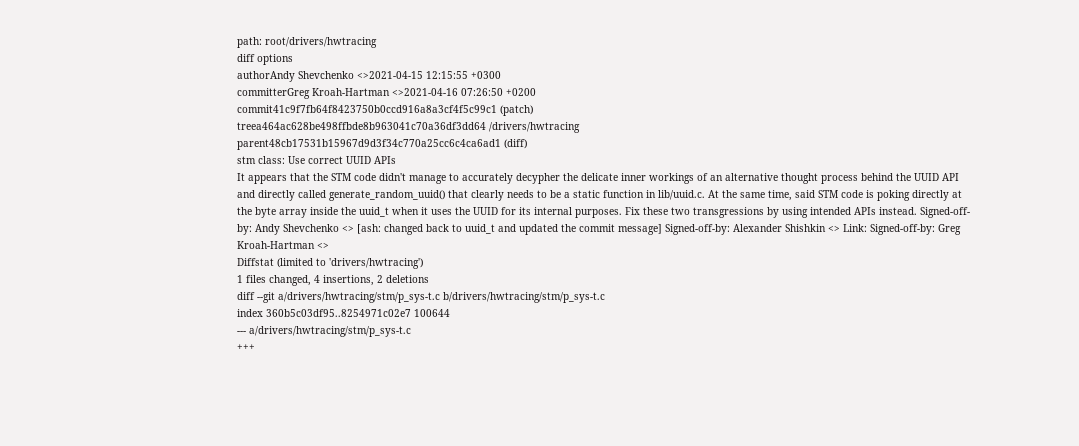path: root/drivers/hwtracing
diff options
authorAndy Shevchenko <>2021-04-15 12:15:55 +0300
committerGreg Kroah-Hartman <>2021-04-16 07:26:50 +0200
commit41c9f7fb64f8423750b0ccd916a8a3cf4f5c99c1 (patch)
treea464ac628be498ffbde8b963041c70a36df3dd64 /drivers/hwtracing
parent48cb17531b15967d9d3f34c770a25cc6c4ca6ad1 (diff)
stm class: Use correct UUID APIs
It appears that the STM code didn't manage to accurately decypher the delicate inner workings of an alternative thought process behind the UUID API and directly called generate_random_uuid() that clearly needs to be a static function in lib/uuid.c. At the same time, said STM code is poking directly at the byte array inside the uuid_t when it uses the UUID for its internal purposes. Fix these two transgressions by using intended APIs instead. Signed-off-by: Andy Shevchenko <> [ash: changed back to uuid_t and updated the commit message] Signed-off-by: Alexander Shishkin <> Link: Signed-off-by: Greg Kroah-Hartman <>
Diffstat (limited to 'drivers/hwtracing')
1 files changed, 4 insertions, 2 deletions
diff --git a/drivers/hwtracing/stm/p_sys-t.c b/drivers/hwtracing/stm/p_sys-t.c
index 360b5c03df95..8254971c02e7 100644
--- a/drivers/hwtracing/stm/p_sys-t.c
+++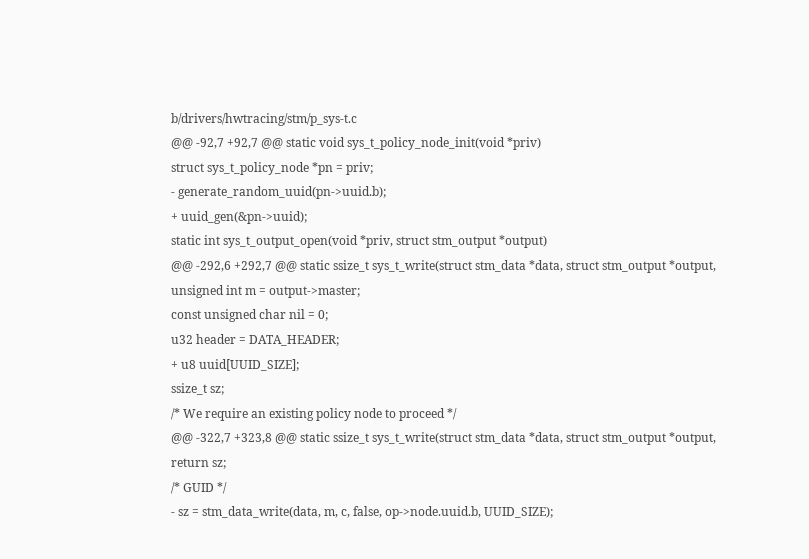b/drivers/hwtracing/stm/p_sys-t.c
@@ -92,7 +92,7 @@ static void sys_t_policy_node_init(void *priv)
struct sys_t_policy_node *pn = priv;
- generate_random_uuid(pn->uuid.b);
+ uuid_gen(&pn->uuid);
static int sys_t_output_open(void *priv, struct stm_output *output)
@@ -292,6 +292,7 @@ static ssize_t sys_t_write(struct stm_data *data, struct stm_output *output,
unsigned int m = output->master;
const unsigned char nil = 0;
u32 header = DATA_HEADER;
+ u8 uuid[UUID_SIZE];
ssize_t sz;
/* We require an existing policy node to proceed */
@@ -322,7 +323,8 @@ static ssize_t sys_t_write(struct stm_data *data, struct stm_output *output,
return sz;
/* GUID */
- sz = stm_data_write(data, m, c, false, op->node.uuid.b, UUID_SIZE);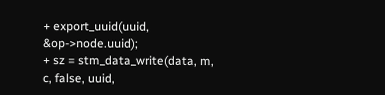+ export_uuid(uuid, &op->node.uuid);
+ sz = stm_data_write(data, m, c, false, uuid,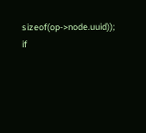sizeof(op->node.uuid));
if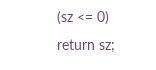(sz <= 0)
return sz;